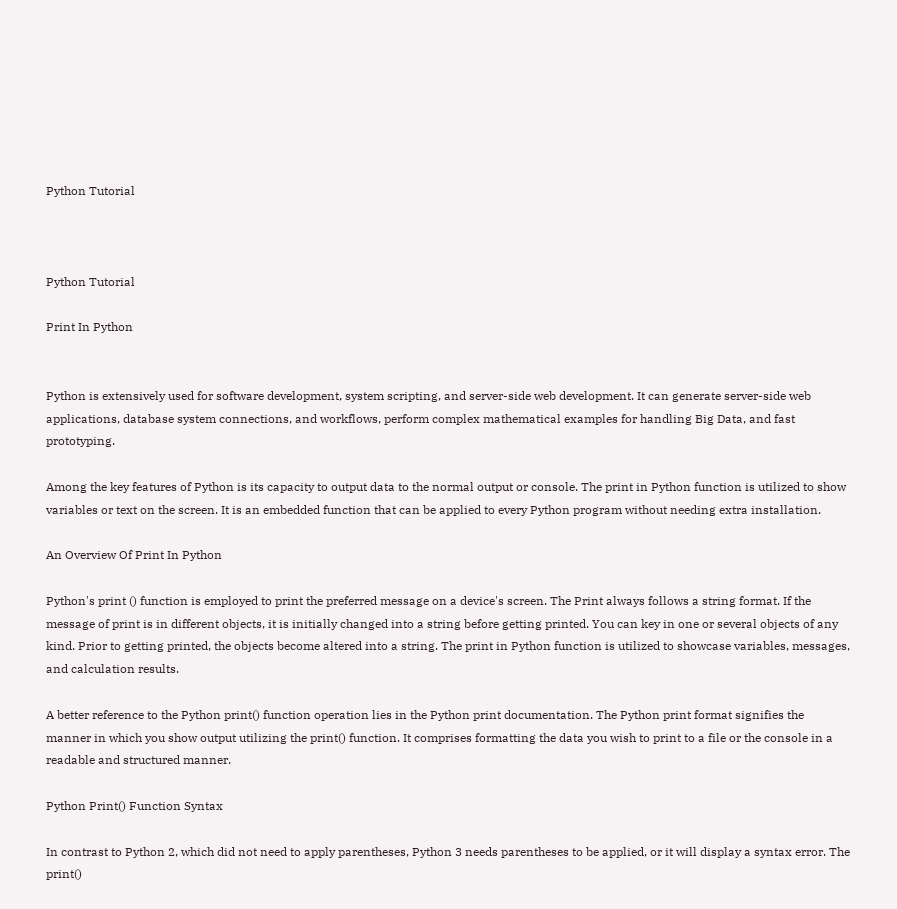Python Tutorial



Python Tutorial

Print In Python


Python is extensively used for software development, system scripting, and server-side web development. It can generate server-side web applications, database system connections, and workflows, perform complex mathematical examples for handling Big Data, and fast prototyping.

Among the key features of Python is its capacity to output data to the normal output or console. The print in Python function is utilized to show variables or text on the screen. It is an embedded function that can be applied to every Python program without needing extra installation.

An Overview Of Print In Python

Python's print () function is employed to print the preferred message on a device's screen. The Print always follows a string format. If the message of print is in different objects, it is initially changed into a string before getting printed. You can key in one or several objects of any kind. Prior to getting printed, the objects become altered into a string. The print in Python function is utilized to showcase variables, messages, and calculation results.

A better reference to the Python print() function operation lies in the Python print documentation. The Python print format signifies the manner in which you show output utilizing the print() function. It comprises formatting the data you wish to print to a file or the console in a readable and structured manner.

Python Print() Function Syntax

In contrast to Python 2, which did not need to apply parentheses, Python 3 needs parentheses to be applied, or it will display a syntax error. The print()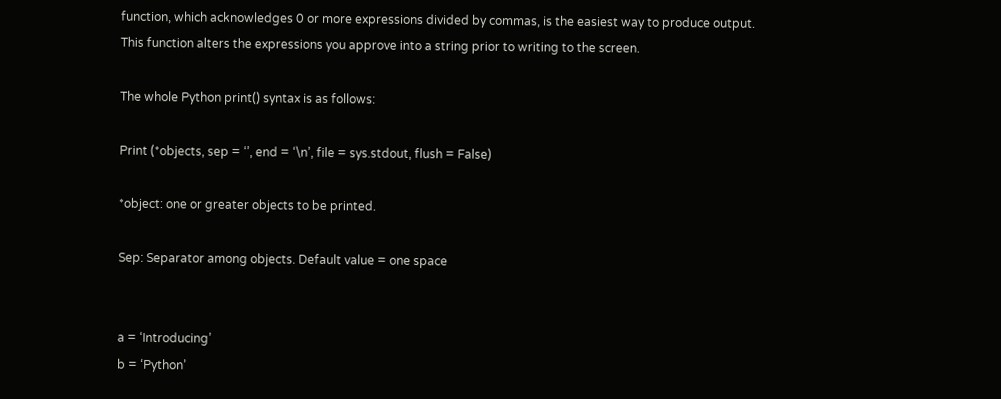function, which acknowledges 0 or more expressions divided by commas, is the easiest way to produce output. This function alters the expressions you approve into a string prior to writing to the screen.

The whole Python print() syntax is as follows:

Print (*objects, sep = ‘’, end = ‘\n’, file = sys.stdout, flush = False)

*object: one or greater objects to be printed.

Sep: Separator among objects. Default value = one space


a = ‘Introducing’
b = ‘Python’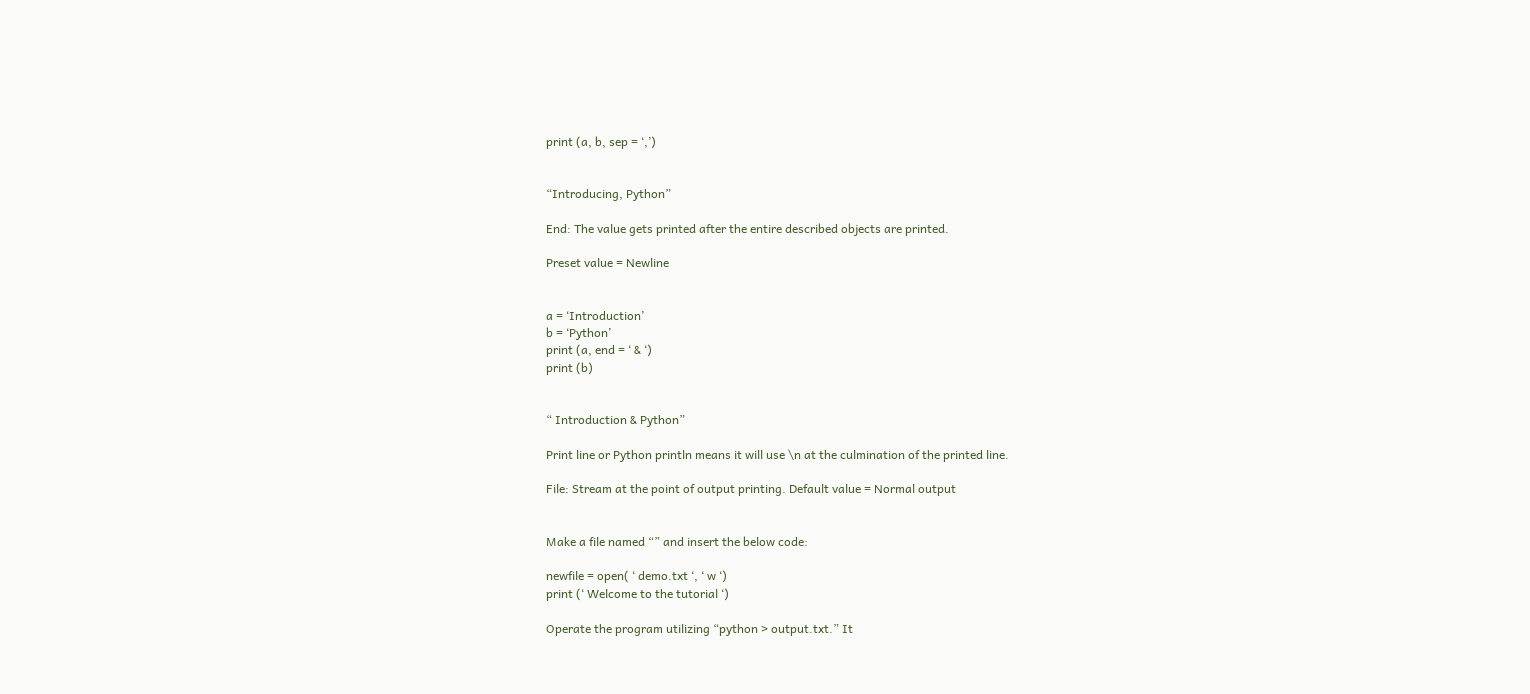print (a, b, sep = ‘,’)


“Introducing, Python”

End: The value gets printed after the entire described objects are printed.

Preset value = Newline


a = ‘Introduction’
b = ‘Python’
print (a, end = ‘ & ‘)
print (b)


“ Introduction & Python”

Print line or Python println means it will use \n at the culmination of the printed line.

File: Stream at the point of output printing. Default value = Normal output


Make a file named “” and insert the below code:

newfile = open( ‘ demo.txt ‘, ‘ w ‘)
print (‘ Welcome to the tutorial ‘)

Operate the program utilizing “python > output.txt.” It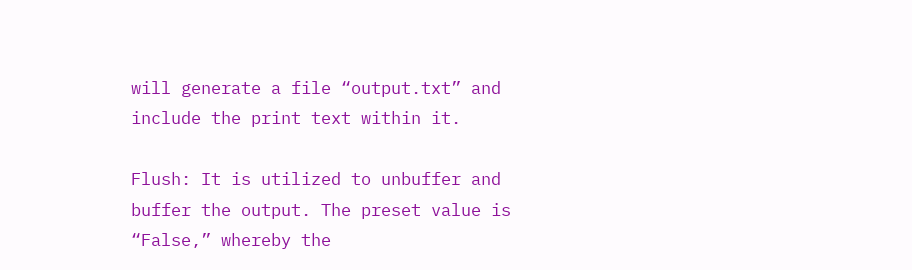will generate a file “output.txt” and include the print text within it.

Flush: It is utilized to unbuffer and buffer the output. The preset value is “False,” whereby the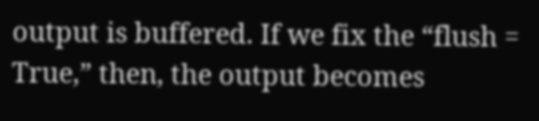output is buffered. If we fix the “flush = True,” then, the output becomes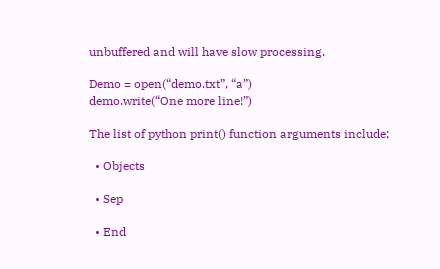unbuffered and will have slow processing.

Demo = open(“demo.txt”, “a”)
demo.write(“One more line!”)

The list of python print() function arguments include;

  • Objects

  • Sep

  • End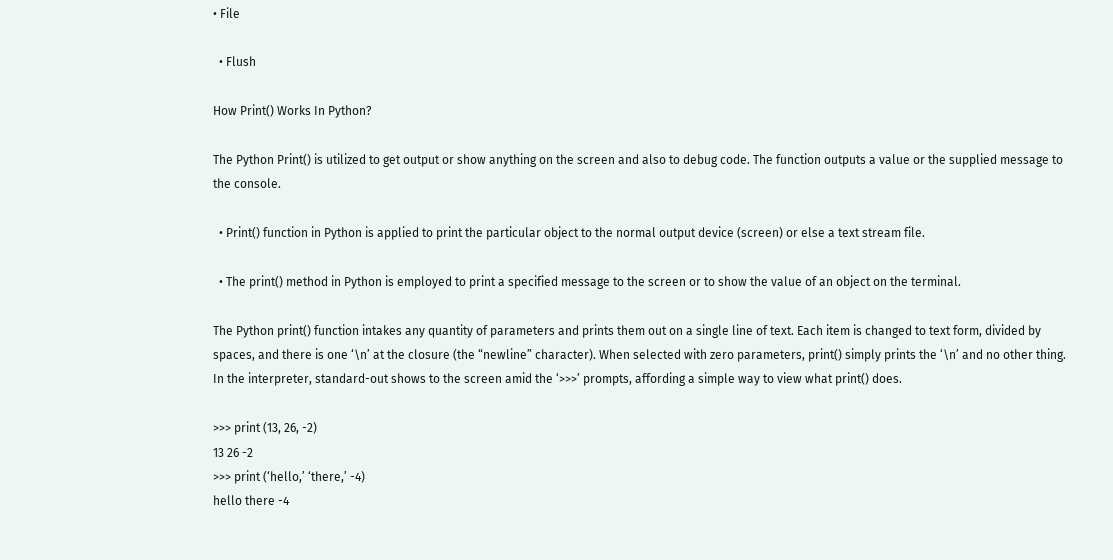• File

  • Flush

How Print() Works In Python?

The Python Print() is utilized to get output or show anything on the screen and also to debug code. The function outputs a value or the supplied message to the console.

  • Print() function in Python is applied to print the particular object to the normal output device (screen) or else a text stream file.

  • The print() method in Python is employed to print a specified message to the screen or to show the value of an object on the terminal.

The Python print() function intakes any quantity of parameters and prints them out on a single line of text. Each item is changed to text form, divided by spaces, and there is one ‘\n’ at the closure (the “newline” character). When selected with zero parameters, print() simply prints the ‘\n’ and no other thing. In the interpreter, standard-out shows to the screen amid the ‘>>>’ prompts, affording a simple way to view what print() does.

>>> print (13, 26, -2)
13 26 -2
>>> print (‘hello,’ ‘there,’ -4)
hello there -4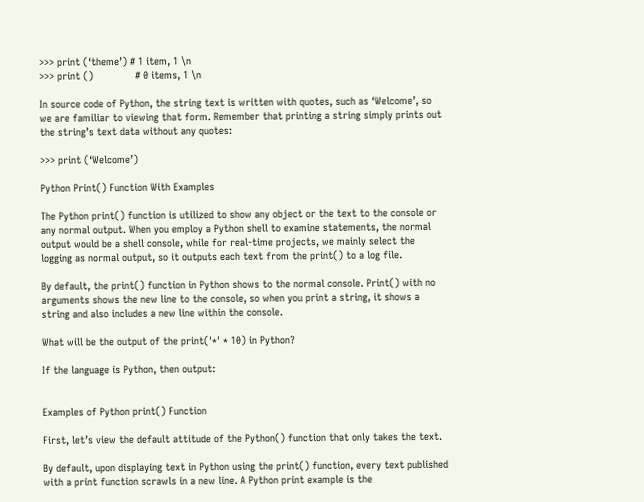>>> print (‘theme’) # 1 item, 1 \n
>>> print ()              # 0 items, 1 \n

In source code of Python, the string text is written with quotes, such as ‘Welcome’, so we are familiar to viewing that form. Remember that printing a string simply prints out the string’s text data without any quotes:

>>> print (‘Welcome’)

Python Print() Function With Examples

The Python print() function is utilized to show any object or the text to the console or any normal output. When you employ a Python shell to examine statements, the normal output would be a shell console, while for real-time projects, we mainly select the logging as normal output, so it outputs each text from the print() to a log file.

By default, the print() function in Python shows to the normal console. Print() with no arguments shows the new line to the console, so when you print a string, it shows a string and also includes a new line within the console.

What will be the output of the print('*' * 10) in Python?

If the language is Python, then output:


Examples of Python print() Function

First, let’s view the default attitude of the Python() function that only takes the text.

By default, upon displaying text in Python using the print() function, every text published with a print function scrawls in a new line. A Python print example is the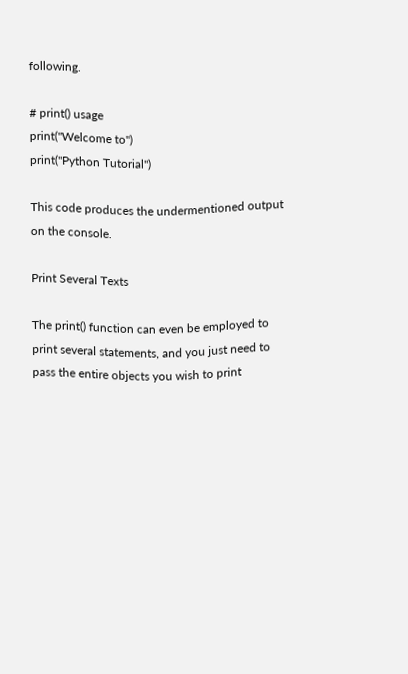following.

# print() usage
print("Welcome to")
print("Python Tutorial")

This code produces the undermentioned output on the console.

Print Several Texts

The print() function can even be employed to print several statements, and you just need to pass the entire objects you wish to print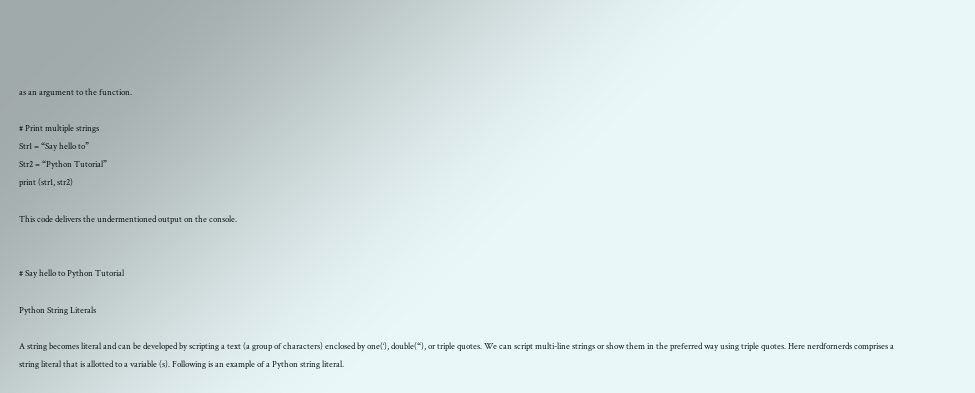as an argument to the function.

# Print multiple strings
Str1 = “Say hello to”
Str2 = “Python Tutorial”
print (str1, str2)

This code delivers the undermentioned output on the console.


# Say hello to Python Tutorial

Python String Literals

A string becomes literal and can be developed by scripting a text (a group of characters) enclosed by one(‘), double(“), or triple quotes. We can script multi-line strings or show them in the preferred way using triple quotes. Here nerdfornerds comprises a string literal that is allotted to a variable (s). Following is an example of a Python string literal.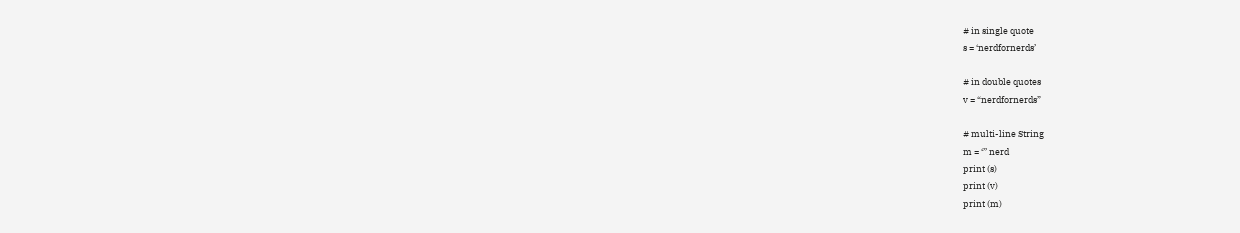# in single quote
s = ‘nerdfornerds’

# in double quotes
v = “nerdfornerds”

# multi-line String
m = ‘’’ nerd
print (s)
print (v)
print (m)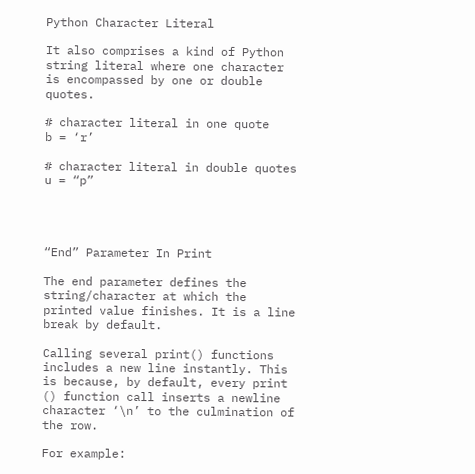Python Character Literal

It also comprises a kind of Python string literal where one character is encompassed by one or double quotes.

# character literal in one quote
b = ‘r’

# character literal in double quotes
u = “p”




“End” Parameter In Print

The end parameter defines the string/character at which the printed value finishes. It is a line break by default.

Calling several print() functions includes a new line instantly. This is because, by default, every print () function call inserts a newline character ‘\n’ to the culmination of the row.

For example: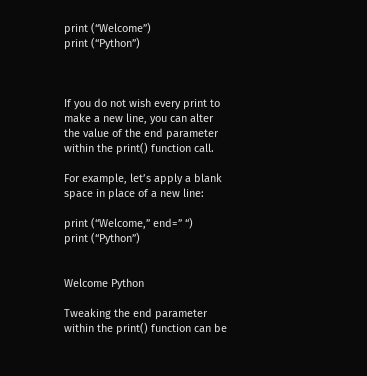print (“Welcome”)
print (“Python”)



If you do not wish every print to make a new line, you can alter the value of the end parameter within the print() function call.

For example, let’s apply a blank space in place of a new line:

print (“Welcome,” end=” “)
print (“Python”)


Welcome Python

Tweaking the end parameter within the print() function can be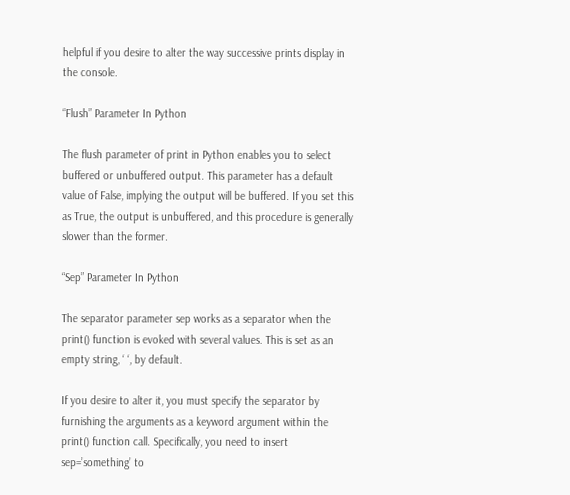helpful if you desire to alter the way successive prints display in the console.

“Flush” Parameter In Python

The flush parameter of print in Python enables you to select buffered or unbuffered output. This parameter has a default value of False, implying the output will be buffered. If you set this as True, the output is unbuffered, and this procedure is generally slower than the former.

“Sep” Parameter In Python

The separator parameter sep works as a separator when the print() function is evoked with several values. This is set as an empty string, ‘ ‘, by default.

If you desire to alter it, you must specify the separator by furnishing the arguments as a keyword argument within the print() function call. Specifically, you need to insert sep=’something’ to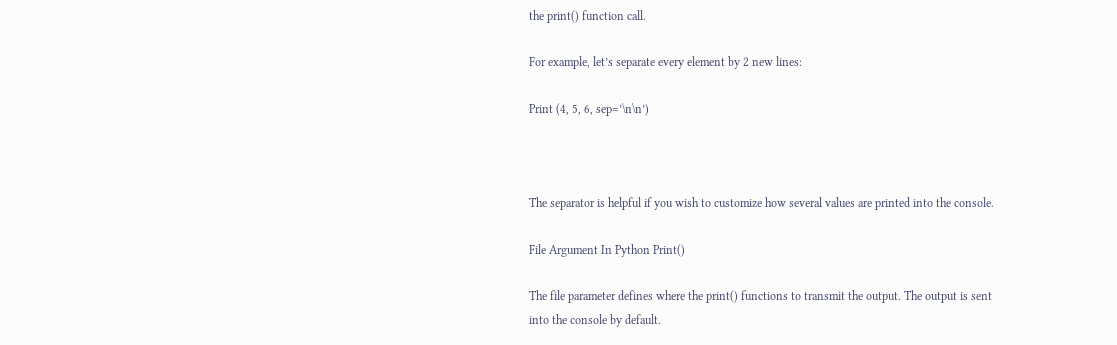the print() function call.

For example, let’s separate every element by 2 new lines:

Print (4, 5, 6, sep=’\n\n’)



The separator is helpful if you wish to customize how several values are printed into the console.

File Argument In Python Print()

The file parameter defines where the print() functions to transmit the output. The output is sent into the console by default.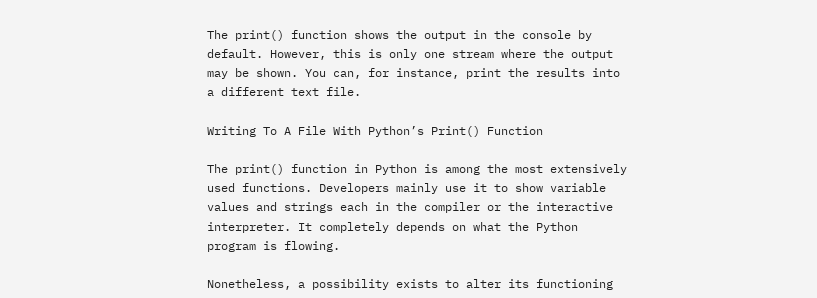The print() function shows the output in the console by default. However, this is only one stream where the output may be shown. You can, for instance, print the results into a different text file.

Writing To A File With Python’s Print() Function

The print() function in Python is among the most extensively used functions. Developers mainly use it to show variable values and strings each in the compiler or the interactive interpreter. It completely depends on what the Python program is flowing.

Nonetheless, a possibility exists to alter its functioning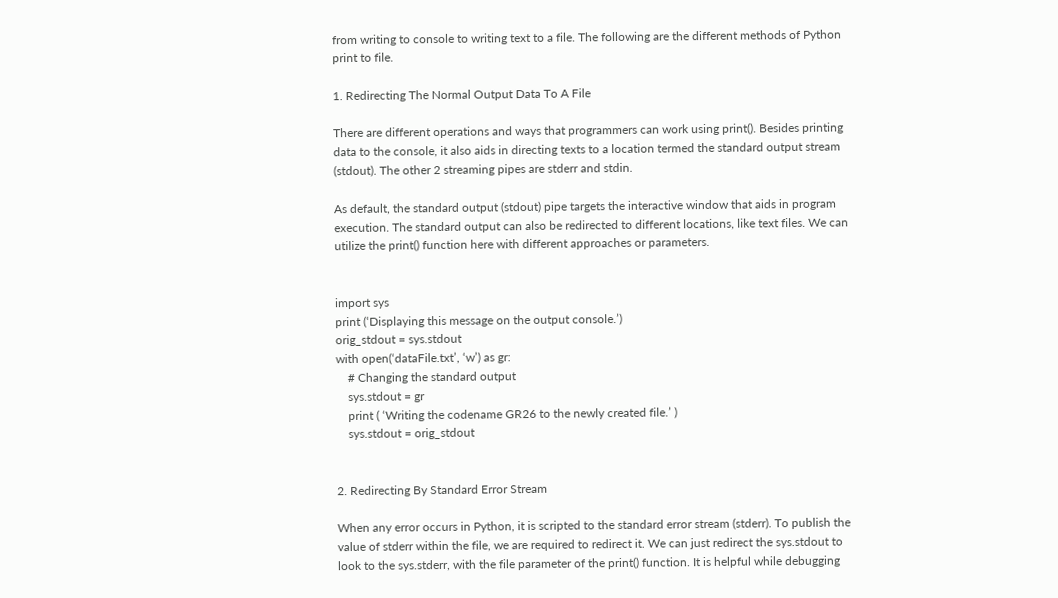from writing to console to writing text to a file. The following are the different methods of Python print to file.

1. Redirecting The Normal Output Data To A File

There are different operations and ways that programmers can work using print(). Besides printing data to the console, it also aids in directing texts to a location termed the standard output stream (stdout). The other 2 streaming pipes are stderr and stdin.

As default, the standard output (stdout) pipe targets the interactive window that aids in program execution. The standard output can also be redirected to different locations, like text files. We can utilize the print() function here with different approaches or parameters.


import sys
print (‘Displaying this message on the output console.’)
orig_stdout = sys.stdout
with open(‘dataFile.txt’, ‘w’) as gr:
    # Changing the standard output
    sys.stdout = gr
    print ( ‘Writing the codename GR26 to the newly created file.’ )
    sys.stdout = orig_stdout


2. Redirecting By Standard Error Stream

When any error occurs in Python, it is scripted to the standard error stream (stderr). To publish the value of stderr within the file, we are required to redirect it. We can just redirect the sys.stdout to look to the sys.stderr, with the file parameter of the print() function. It is helpful while debugging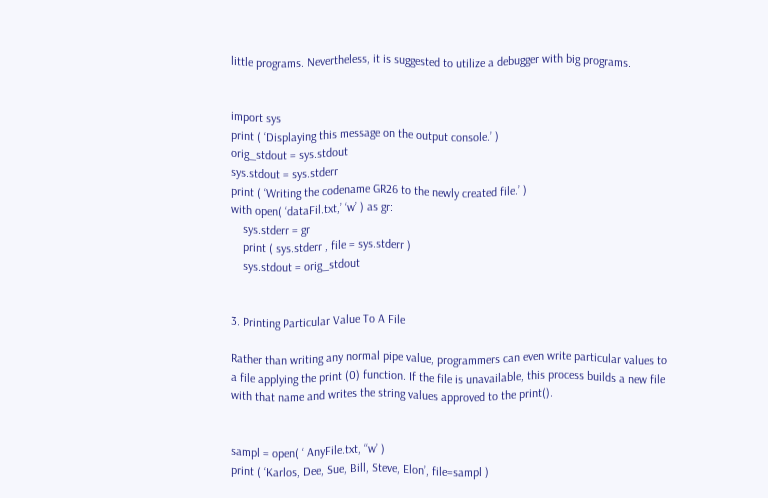little programs. Nevertheless, it is suggested to utilize a debugger with big programs.


import sys
print ( ‘Displaying this message on the output console.’ )
orig_stdout = sys.stdout
sys.stdout = sys.stderr
print ( ‘Writing the codename GR26 to the newly created file.’ )
with open( ‘dataFil.txt,’ ‘w’ ) as gr:
    sys.stderr = gr
    print ( sys.stderr , file = sys.stderr )
    sys.stdout = orig_stdout


3. Printing Particular Value To A File

Rather than writing any normal pipe value, programmers can even write particular values to a file applying the print (0) function. If the file is unavailable, this process builds a new file with that name and writes the string values approved to the print().


sampl = open( ‘ AnyFile.txt, ‘‘w’ )
print ( ‘Karlos, Dee, Sue, Bill, Steve, Elon’, file=sampl )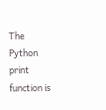The Python print function is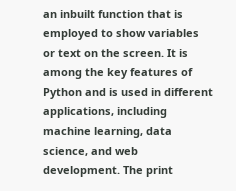an inbuilt function that is employed to show variables or text on the screen. It is among the key features of  Python and is used in different applications, including machine learning, data science, and web development. The print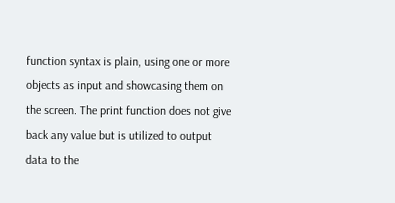function syntax is plain, using one or more objects as input and showcasing them on the screen. The print function does not give back any value but is utilized to output data to the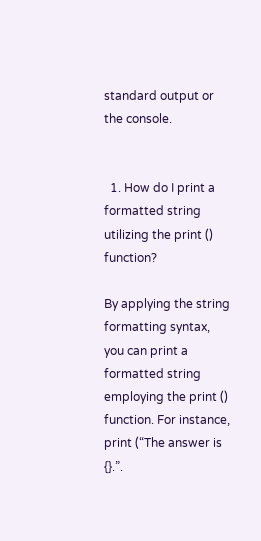standard output or the console.


  1. How do I print a formatted string utilizing the print () function?

By applying the string formatting syntax, you can print a formatted string employing the print () function. For instance, print (“The answer is {}.”.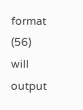format (56) will output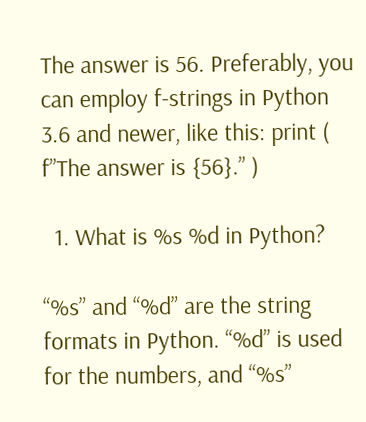The answer is 56. Preferably, you can employ f-strings in Python 3.6 and newer, like this: print ( f”The answer is {56}.” )

  1. What is %s %d in Python?

“%s” and “%d” are the string formats in Python. “%d” is used for the numbers, and “%s”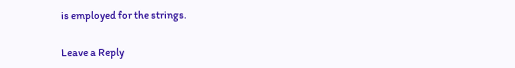is employed for the strings.

Leave a Reply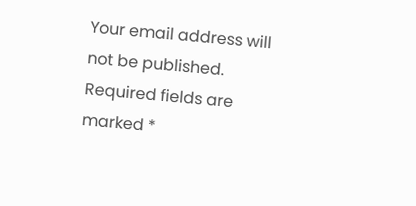Your email address will not be published. Required fields are marked *